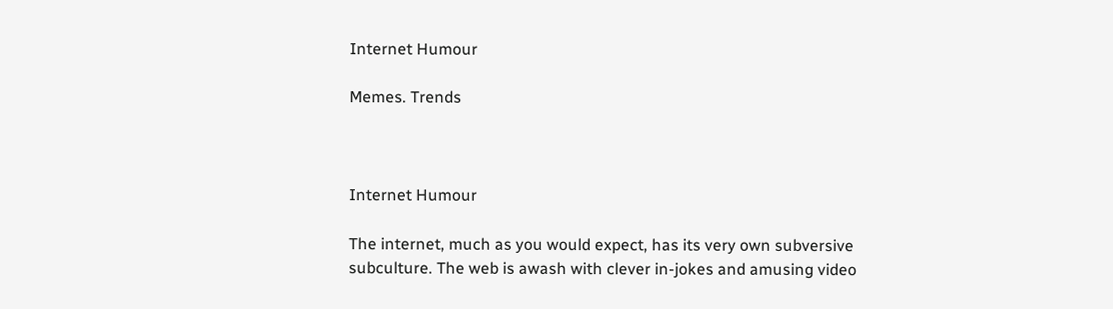Internet Humour

Memes. Trends



Internet Humour

The internet, much as you would expect, has its very own subversive
subculture. The web is awash with clever in-jokes and amusing video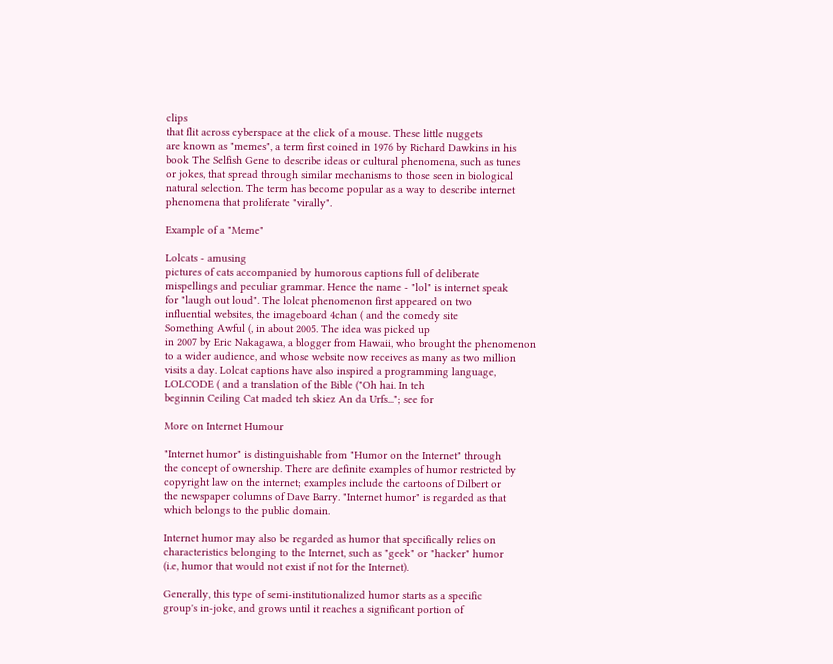clips
that flit across cyberspace at the click of a mouse. These little nuggets
are known as "memes", a term first coined in 1976 by Richard Dawkins in his
book The Selfish Gene to describe ideas or cultural phenomena, such as tunes
or jokes, that spread through similar mechanisms to those seen in biological
natural selection. The term has become popular as a way to describe internet
phenomena that proliferate "virally".

Example of a "Meme"

Lolcats - amusing
pictures of cats accompanied by humorous captions full of deliberate
mispellings and peculiar grammar. Hence the name - "lol" is internet speak
for "laugh out loud". The lolcat phenomenon first appeared on two
influential websites, the imageboard 4chan ( and the comedy site
Something Awful (, in about 2005. The idea was picked up
in 2007 by Eric Nakagawa, a blogger from Hawaii, who brought the phenomenon
to a wider audience, and whose website now receives as many as two million
visits a day. Lolcat captions have also inspired a programming language,
LOLCODE ( and a translation of the Bible ("Oh hai. In teh
beginnin Ceiling Cat maded teh skiez An da Urfs..."; see for

More on Internet Humour

"Internet humor" is distinguishable from "Humor on the Internet" through
the concept of ownership. There are definite examples of humor restricted by
copyright law on the internet; examples include the cartoons of Dilbert or
the newspaper columns of Dave Barry. "Internet humor" is regarded as that
which belongs to the public domain.

Internet humor may also be regarded as humor that specifically relies on
characteristics belonging to the Internet, such as "geek" or "hacker" humor
(i.e, humor that would not exist if not for the Internet).

Generally, this type of semi-institutionalized humor starts as a specific
group's in-joke, and grows until it reaches a significant portion of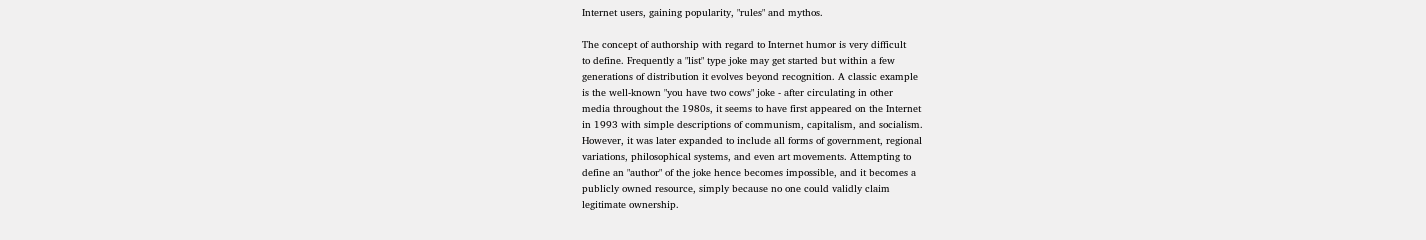Internet users, gaining popularity, "rules" and mythos.

The concept of authorship with regard to Internet humor is very difficult
to define. Frequently a "list" type joke may get started but within a few
generations of distribution it evolves beyond recognition. A classic example
is the well-known "you have two cows" joke - after circulating in other
media throughout the 1980s, it seems to have first appeared on the Internet
in 1993 with simple descriptions of communism, capitalism, and socialism.
However, it was later expanded to include all forms of government, regional
variations, philosophical systems, and even art movements. Attempting to
define an "author" of the joke hence becomes impossible, and it becomes a
publicly owned resource, simply because no one could validly claim
legitimate ownership.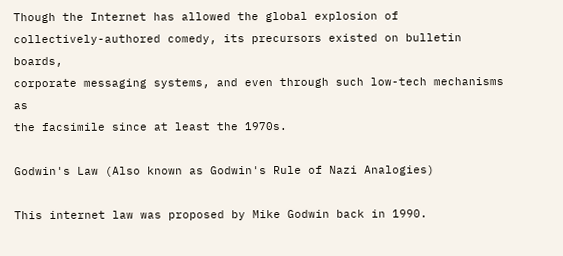Though the Internet has allowed the global explosion of
collectively-authored comedy, its precursors existed on bulletin boards,
corporate messaging systems, and even through such low-tech mechanisms as
the facsimile since at least the 1970s.

Godwin's Law (Also known as Godwin's Rule of Nazi Analogies)

This internet law was proposed by Mike Godwin back in 1990.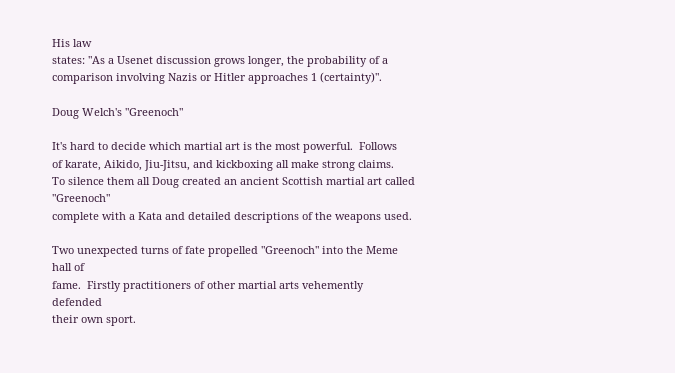His law
states: "As a Usenet discussion grows longer, the probability of a
comparison involving Nazis or Hitler approaches 1 (certainty)".

Doug Welch's "Greenoch"

It's hard to decide which martial art is the most powerful.  Follows
of karate, Aikido, Jiu-Jitsu, and kickboxing all make strong claims.
To silence them all Doug created an ancient Scottish martial art called "Greenoch"
complete with a Kata and detailed descriptions of the weapons used.

Two unexpected turns of fate propelled "Greenoch" into the Meme hall of
fame.  Firstly practitioners of other martial arts vehemently defended
their own sport.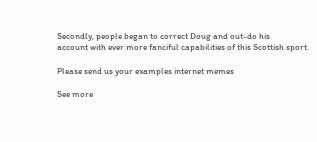Secondly, people began to correct Doug and out-do his
account with ever more fanciful capabilities of this Scottish sport.

Please send us your examples internet memes

See more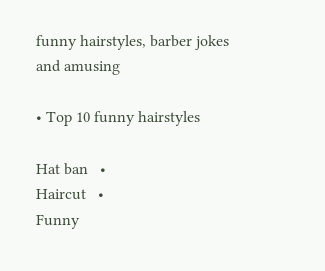funny hairstyles, barber jokes and amusing

• Top 10 funny hairstyles

Hat ban   •
Haircut   •
Funny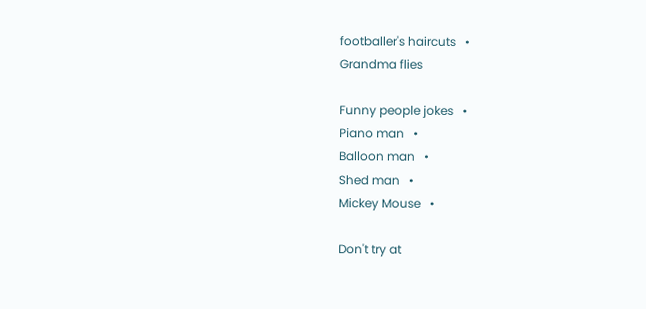footballer's haircuts   •
Grandma flies

Funny people jokes   •
Piano man   •
Balloon man   •
Shed man   •
Mickey Mouse   •

Don't try at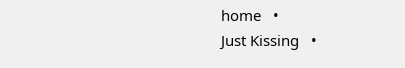home   •
Just Kissing   •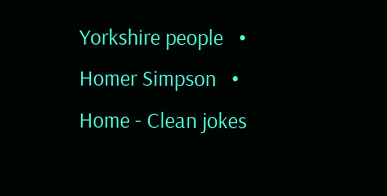Yorkshire people   •
Homer Simpson   •
Home - Clean jokes